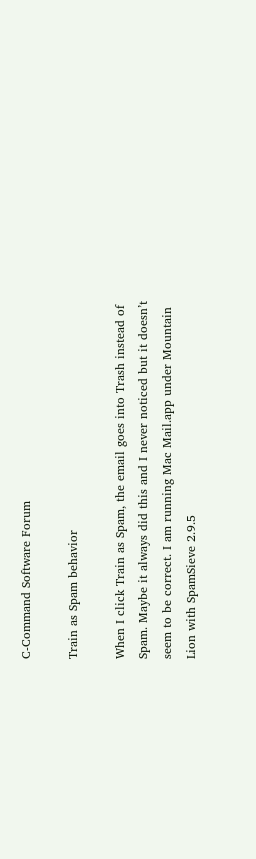C-Command Software Forum

Train as Spam behavior

When I click Train as Spam, the email goes into Trash instead of Spam. Maybe it always did this and I never noticed but it doesn’t seem to be correct. I am running Mac Mail.app under Mountain Lion with SpamSieve 2.9.5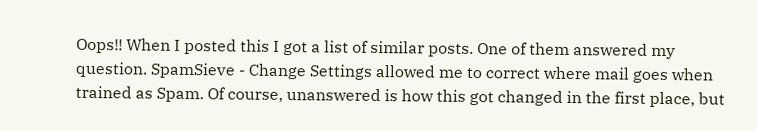Oops!! When I posted this I got a list of similar posts. One of them answered my question. SpamSieve - Change Settings allowed me to correct where mail goes when trained as Spam. Of course, unanswered is how this got changed in the first place, but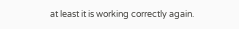at least it is working correctly again.